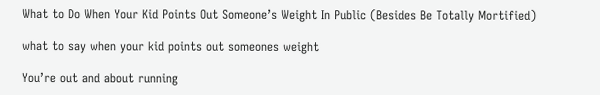What to Do When Your Kid Points Out Someone’s Weight In Public (Besides Be Totally Mortified)

what to say when your kid points out someones weight

You’re out and about running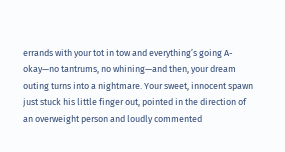errands with your tot in tow and everything’s going A-okay—no tantrums, no whining—and then, your dream outing turns into a nightmare. Your sweet, innocent spawn just stuck his little finger out, pointed in the direction of an overweight person and loudly commented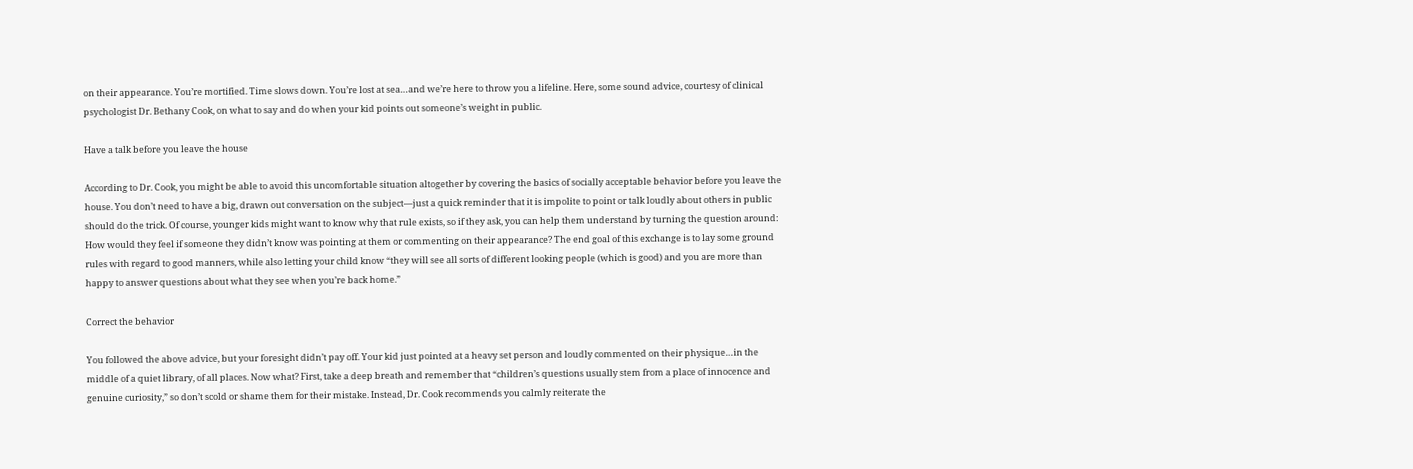on their appearance. You’re mortified. Time slows down. You’re lost at sea…and we’re here to throw you a lifeline. Here, some sound advice, courtesy of clinical psychologist Dr. Bethany Cook, on what to say and do when your kid points out someone’s weight in public.

Have a talk before you leave the house

According to Dr. Cook, you might be able to avoid this uncomfortable situation altogether by covering the basics of socially acceptable behavior before you leave the house. You don’t need to have a big, drawn out conversation on the subject—just a quick reminder that it is impolite to point or talk loudly about others in public should do the trick. Of course, younger kids might want to know why that rule exists, so if they ask, you can help them understand by turning the question around: How would they feel if someone they didn’t know was pointing at them or commenting on their appearance? The end goal of this exchange is to lay some ground rules with regard to good manners, while also letting your child know “they will see all sorts of different looking people (which is good) and you are more than happy to answer questions about what they see when you’re back home.”

Correct the behavior

You followed the above advice, but your foresight didn’t pay off. Your kid just pointed at a heavy set person and loudly commented on their physique…in the middle of a quiet library, of all places. Now what? First, take a deep breath and remember that “children’s questions usually stem from a place of innocence and genuine curiosity,” so don’t scold or shame them for their mistake. Instead, Dr. Cook recommends you calmly reiterate the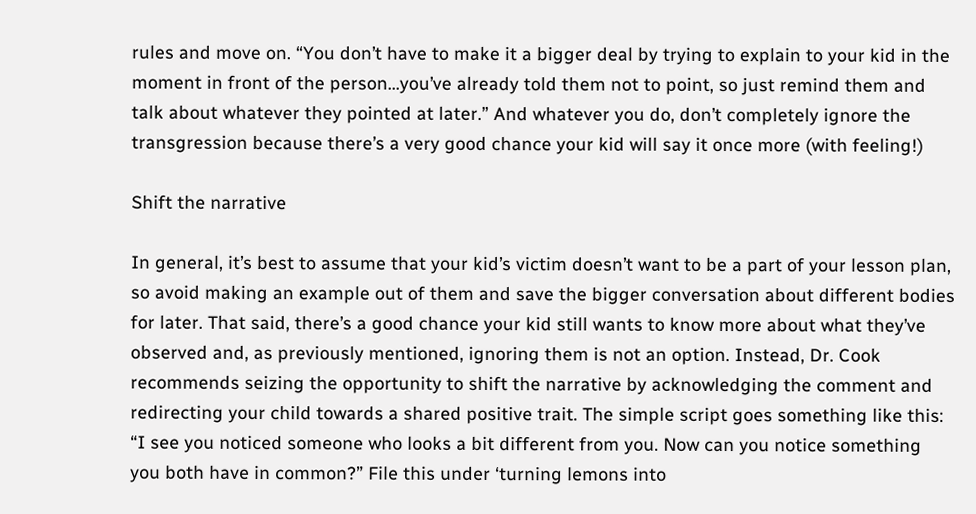rules and move on. “You don’t have to make it a bigger deal by trying to explain to your kid in the moment in front of the person…you’ve already told them not to point, so just remind them and talk about whatever they pointed at later.” And whatever you do, don’t completely ignore the transgression because there’s a very good chance your kid will say it once more (with feeling!)

Shift the narrative

In general, it’s best to assume that your kid’s victim doesn’t want to be a part of your lesson plan, so avoid making an example out of them and save the bigger conversation about different bodies for later. That said, there’s a good chance your kid still wants to know more about what they’ve observed and, as previously mentioned, ignoring them is not an option. Instead, Dr. Cook recommends seizing the opportunity to shift the narrative by acknowledging the comment and redirecting your child towards a shared positive trait. The simple script goes something like this: “I see you noticed someone who looks a bit different from you. Now can you notice something you both have in common?” File this under ‘turning lemons into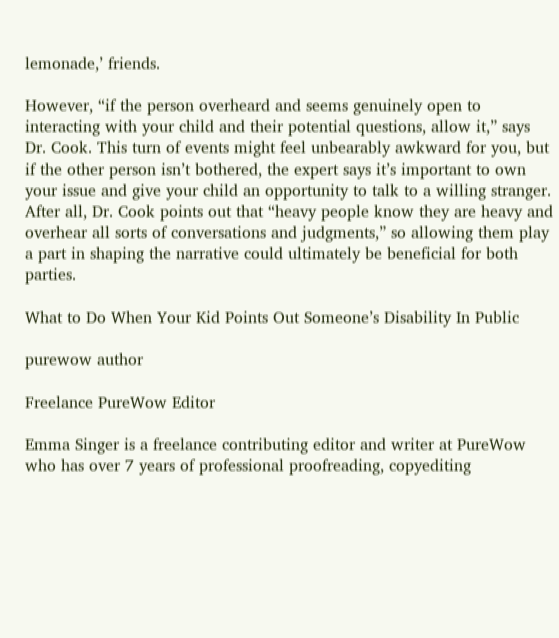lemonade,’ friends.

However, “if the person overheard and seems genuinely open to interacting with your child and their potential questions, allow it,” says Dr. Cook. This turn of events might feel unbearably awkward for you, but if the other person isn’t bothered, the expert says it’s important to own your issue and give your child an opportunity to talk to a willing stranger. After all, Dr. Cook points out that “heavy people know they are heavy and overhear all sorts of conversations and judgments,” so allowing them play a part in shaping the narrative could ultimately be beneficial for both parties.

What to Do When Your Kid Points Out Someone’s Disability In Public

purewow author

Freelance PureWow Editor

Emma Singer is a freelance contributing editor and writer at PureWow who has over 7 years of professional proofreading, copyediting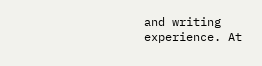and writing experience. At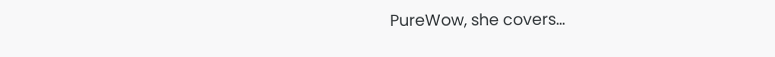PureWow, she covers...